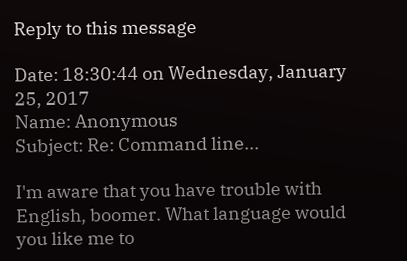Reply to this message

Date: 18:30:44 on Wednesday, January 25, 2017
Name: Anonymous
Subject: Re: Command line...

I'm aware that you have trouble with English, boomer. What language would you like me to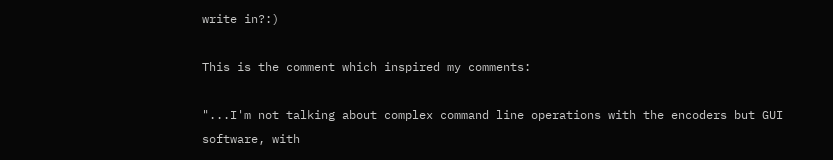write in?:)

This is the comment which inspired my comments:

"...I'm not talking about complex command line operations with the encoders but GUI software, with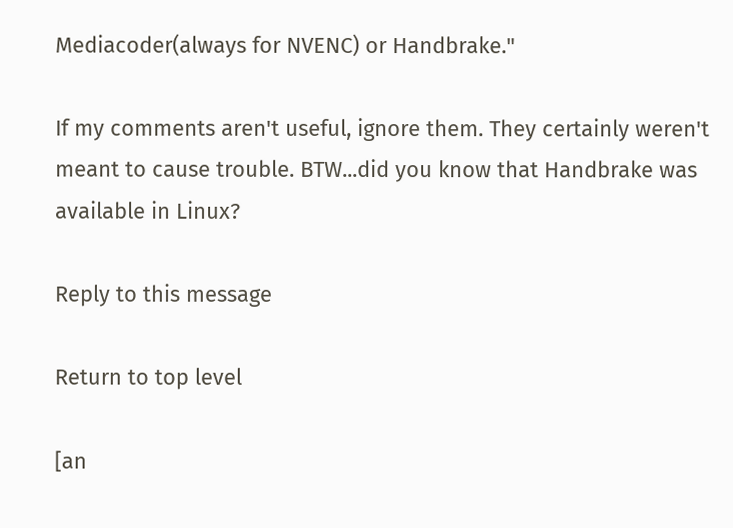Mediacoder(always for NVENC) or Handbrake."

If my comments aren't useful, ignore them. They certainly weren't meant to cause trouble. BTW...did you know that Handbrake was available in Linux?

Reply to this message

Return to top level

[an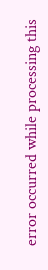error occurred while processing this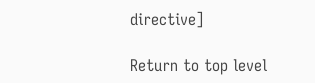directive]

Return to top level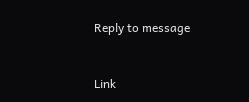Reply to message



Link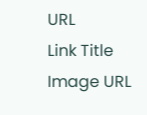URL
Link Title
Image URL